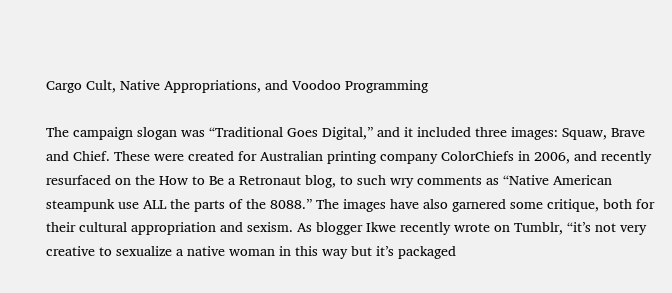Cargo Cult, Native Appropriations, and Voodoo Programming

The campaign slogan was “Traditional Goes Digital,” and it included three images: Squaw, Brave and Chief. These were created for Australian printing company ColorChiefs in 2006, and recently resurfaced on the How to Be a Retronaut blog, to such wry comments as “Native American steampunk use ALL the parts of the 8088.” The images have also garnered some critique, both for their cultural appropriation and sexism. As blogger Ikwe recently wrote on Tumblr, “it’s not very creative to sexualize a native woman in this way but it’s packaged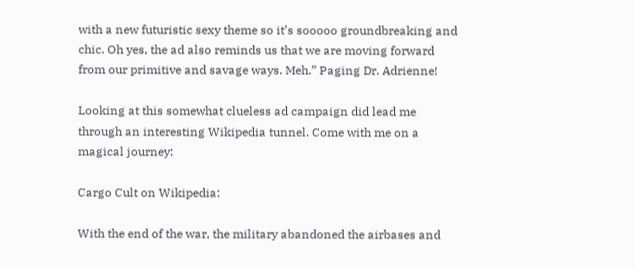with a new futuristic sexy theme so it’s sooooo groundbreaking and chic. Oh yes, the ad also reminds us that we are moving forward from our primitive and savage ways. Meh.” Paging Dr. Adrienne!

Looking at this somewhat clueless ad campaign did lead me through an interesting Wikipedia tunnel. Come with me on a magical journey:

Cargo Cult on Wikipedia:

With the end of the war, the military abandoned the airbases and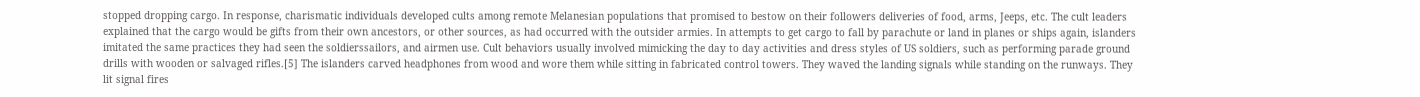stopped dropping cargo. In response, charismatic individuals developed cults among remote Melanesian populations that promised to bestow on their followers deliveries of food, arms, Jeeps, etc. The cult leaders explained that the cargo would be gifts from their own ancestors, or other sources, as had occurred with the outsider armies. In attempts to get cargo to fall by parachute or land in planes or ships again, islanders imitated the same practices they had seen the soldierssailors, and airmen use. Cult behaviors usually involved mimicking the day to day activities and dress styles of US soldiers, such as performing parade ground drills with wooden or salvaged rifles.[5] The islanders carved headphones from wood and wore them while sitting in fabricated control towers. They waved the landing signals while standing on the runways. They lit signal fires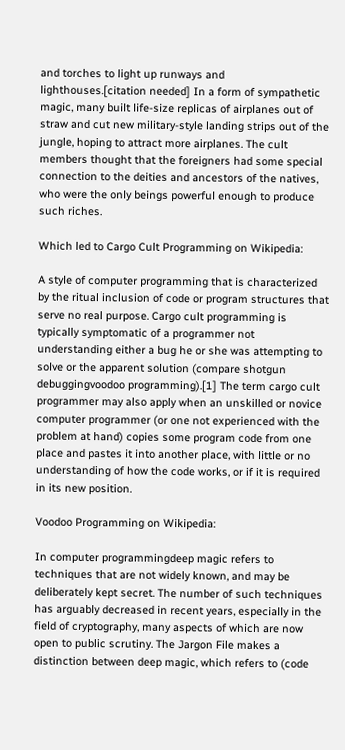and torches to light up runways and lighthouses.[citation needed] In a form of sympathetic magic, many built life-size replicas of airplanes out of straw and cut new military-style landing strips out of the jungle, hoping to attract more airplanes. The cult members thought that the foreigners had some special connection to the deities and ancestors of the natives, who were the only beings powerful enough to produce such riches.

Which led to Cargo Cult Programming on Wikipedia:

A style of computer programming that is characterized by the ritual inclusion of code or program structures that serve no real purpose. Cargo cult programming is typically symptomatic of a programmer not understanding either a bug he or she was attempting to solve or the apparent solution (compare shotgun debuggingvoodoo programming).[1] The term cargo cult programmer may also apply when an unskilled or novice computer programmer (or one not experienced with the problem at hand) copies some program code from one place and pastes it into another place, with little or no understanding of how the code works, or if it is required in its new position.

Voodoo Programming on Wikipedia:

In computer programmingdeep magic refers to techniques that are not widely known, and may be deliberately kept secret. The number of such techniques has arguably decreased in recent years, especially in the field of cryptography, many aspects of which are now open to public scrutiny. The Jargon File makes a distinction between deep magic, which refers to (code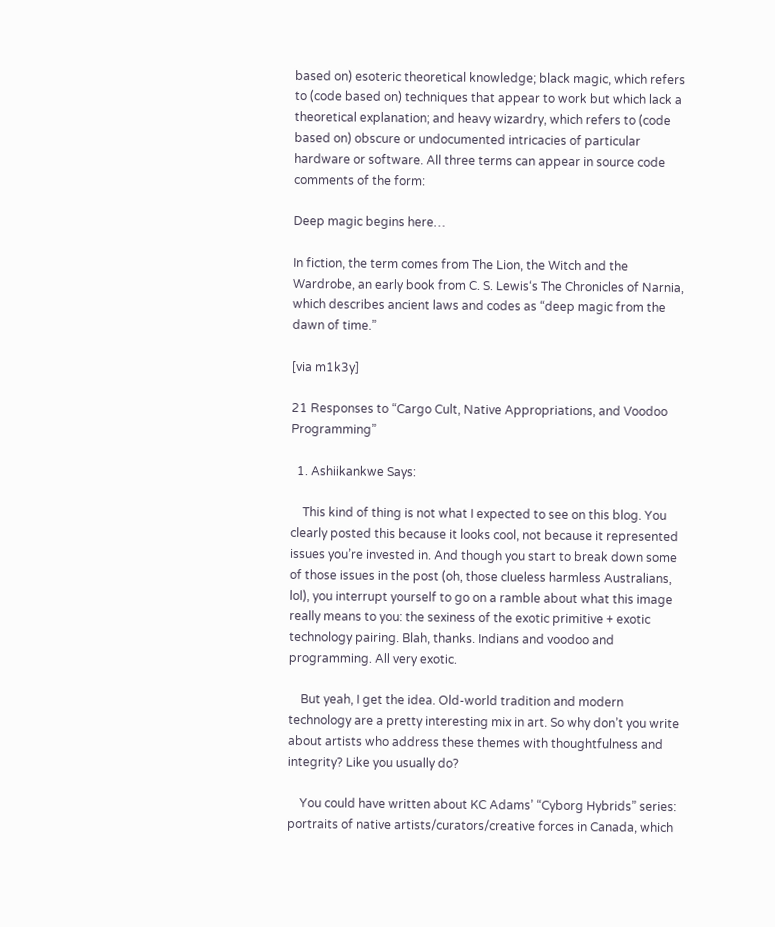based on) esoteric theoretical knowledge; black magic, which refers to (code based on) techniques that appear to work but which lack a theoretical explanation; and heavy wizardry, which refers to (code based on) obscure or undocumented intricacies of particular hardware or software. All three terms can appear in source code comments of the form:

Deep magic begins here…

In fiction, the term comes from The Lion, the Witch and the Wardrobe, an early book from C. S. Lewis‘s The Chronicles of Narnia, which describes ancient laws and codes as “deep magic from the dawn of time.”

[via m1k3y]

21 Responses to “Cargo Cult, Native Appropriations, and Voodoo Programming”

  1. Ashiikankwe Says:

    This kind of thing is not what I expected to see on this blog. You clearly posted this because it looks cool, not because it represented issues you’re invested in. And though you start to break down some of those issues in the post (oh, those clueless harmless Australians, lol), you interrupt yourself to go on a ramble about what this image really means to you: the sexiness of the exotic primitive + exotic technology pairing. Blah, thanks. Indians and voodoo and programming. All very exotic.

    But yeah, I get the idea. Old-world tradition and modern technology are a pretty interesting mix in art. So why don’t you write about artists who address these themes with thoughtfulness and integrity? Like you usually do?

    You could have written about KC Adams’ “Cyborg Hybrids” series: portraits of native artists/curators/creative forces in Canada, which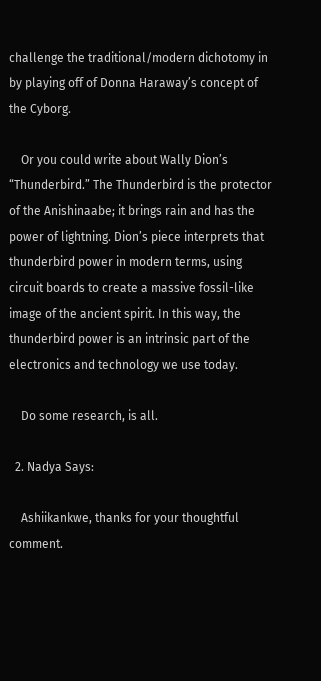challenge the traditional/modern dichotomy in by playing off of Donna Haraway’s concept of the Cyborg.

    Or you could write about Wally Dion’s “Thunderbird.” The Thunderbird is the protector of the Anishinaabe; it brings rain and has the power of lightning. Dion’s piece interprets that thunderbird power in modern terms, using circuit boards to create a massive fossil-like image of the ancient spirit. In this way, the thunderbird power is an intrinsic part of the electronics and technology we use today.

    Do some research, is all.

  2. Nadya Says:

    Ashiikankwe, thanks for your thoughtful comment.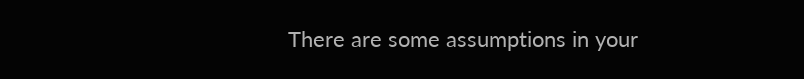There are some assumptions in your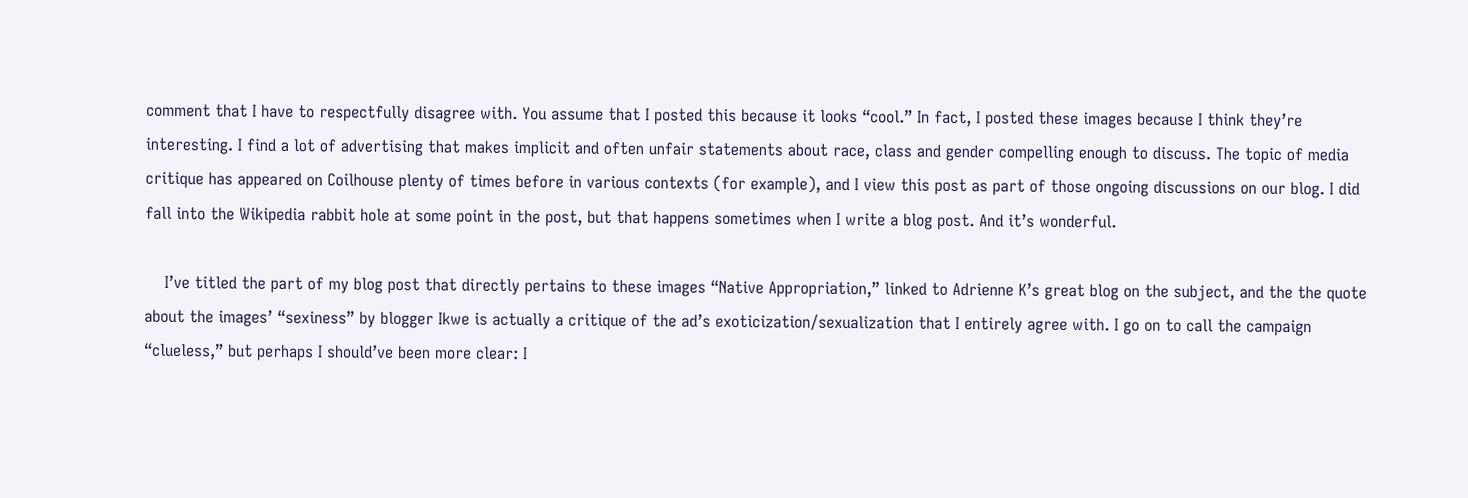comment that I have to respectfully disagree with. You assume that I posted this because it looks “cool.” In fact, I posted these images because I think they’re interesting. I find a lot of advertising that makes implicit and often unfair statements about race, class and gender compelling enough to discuss. The topic of media critique has appeared on Coilhouse plenty of times before in various contexts (for example), and I view this post as part of those ongoing discussions on our blog. I did fall into the Wikipedia rabbit hole at some point in the post, but that happens sometimes when I write a blog post. And it’s wonderful.

    I’ve titled the part of my blog post that directly pertains to these images “Native Appropriation,” linked to Adrienne K’s great blog on the subject, and the the quote about the images’ “sexiness” by blogger Ikwe is actually a critique of the ad’s exoticization/sexualization that I entirely agree with. I go on to call the campaign “clueless,” but perhaps I should’ve been more clear: I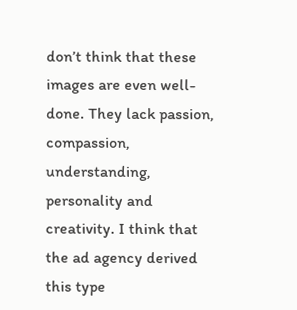don’t think that these images are even well-done. They lack passion, compassion, understanding, personality and creativity. I think that the ad agency derived this type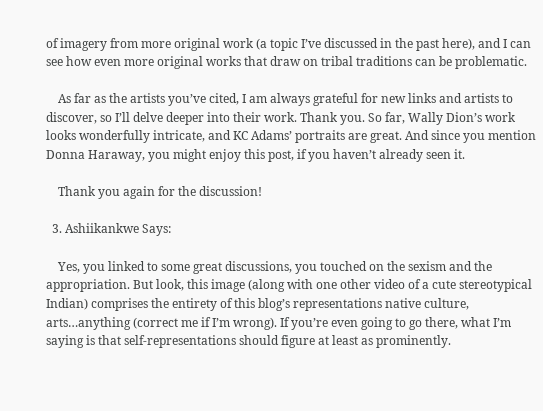of imagery from more original work (a topic I’ve discussed in the past here), and I can see how even more original works that draw on tribal traditions can be problematic.

    As far as the artists you’ve cited, I am always grateful for new links and artists to discover, so I’ll delve deeper into their work. Thank you. So far, Wally Dion’s work looks wonderfully intricate, and KC Adams’ portraits are great. And since you mention Donna Haraway, you might enjoy this post, if you haven’t already seen it.

    Thank you again for the discussion!

  3. Ashiikankwe Says:

    Yes, you linked to some great discussions, you touched on the sexism and the appropriation. But look, this image (along with one other video of a cute stereotypical Indian) comprises the entirety of this blog’s representations native culture, arts…anything (correct me if I’m wrong). If you’re even going to go there, what I’m saying is that self-representations should figure at least as prominently.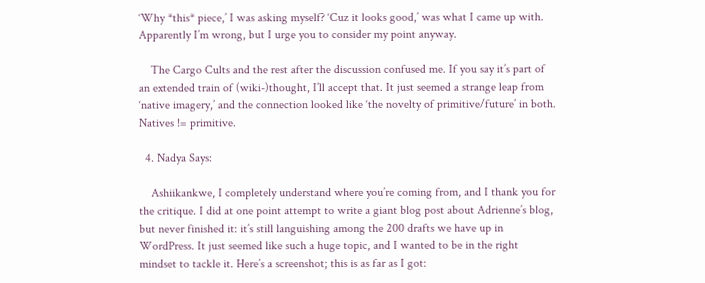‘Why *this* piece,’ I was asking myself? ‘Cuz it looks good,’ was what I came up with. Apparently I’m wrong, but I urge you to consider my point anyway.

    The Cargo Cults and the rest after the discussion confused me. If you say it’s part of an extended train of (wiki-)thought, I’ll accept that. It just seemed a strange leap from ‘native imagery,’ and the connection looked like ‘the novelty of primitive/future’ in both. Natives != primitive.

  4. Nadya Says:

    Ashiikankwe, I completely understand where you’re coming from, and I thank you for the critique. I did at one point attempt to write a giant blog post about Adrienne’s blog, but never finished it: it’s still languishing among the 200 drafts we have up in WordPress. It just seemed like such a huge topic, and I wanted to be in the right mindset to tackle it. Here’s a screenshot; this is as far as I got: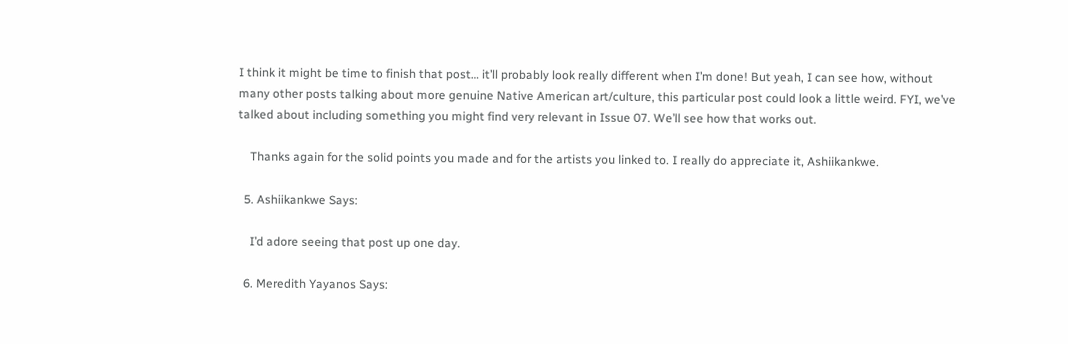I think it might be time to finish that post… it’ll probably look really different when I’m done! But yeah, I can see how, without many other posts talking about more genuine Native American art/culture, this particular post could look a little weird. FYI, we’ve talked about including something you might find very relevant in Issue 07. We’ll see how that works out.

    Thanks again for the solid points you made and for the artists you linked to. I really do appreciate it, Ashiikankwe.

  5. Ashiikankwe Says:

    I’d adore seeing that post up one day.

  6. Meredith Yayanos Says: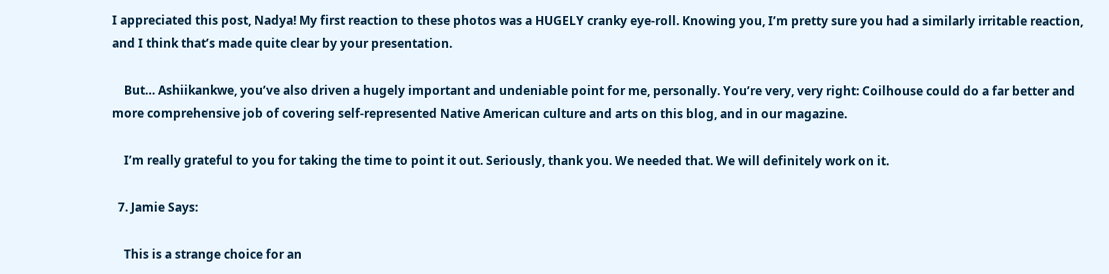I appreciated this post, Nadya! My first reaction to these photos was a HUGELY cranky eye-roll. Knowing you, I’m pretty sure you had a similarly irritable reaction, and I think that’s made quite clear by your presentation.

    But… Ashiikankwe, you’ve also driven a hugely important and undeniable point for me, personally. You’re very, very right: Coilhouse could do a far better and more comprehensive job of covering self-represented Native American culture and arts on this blog, and in our magazine.

    I’m really grateful to you for taking the time to point it out. Seriously, thank you. We needed that. We will definitely work on it.

  7. Jamie Says:

    This is a strange choice for an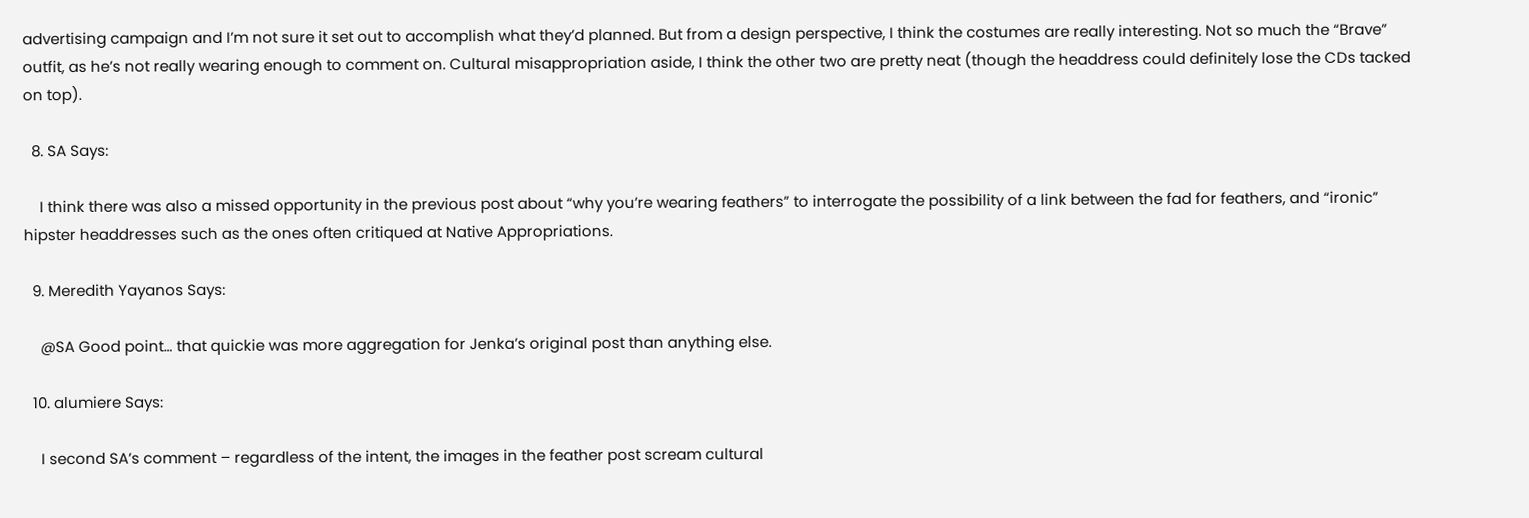advertising campaign and I’m not sure it set out to accomplish what they’d planned. But from a design perspective, I think the costumes are really interesting. Not so much the “Brave” outfit, as he’s not really wearing enough to comment on. Cultural misappropriation aside, I think the other two are pretty neat (though the headdress could definitely lose the CDs tacked on top).

  8. SA Says:

    I think there was also a missed opportunity in the previous post about “why you’re wearing feathers” to interrogate the possibility of a link between the fad for feathers, and “ironic” hipster headdresses such as the ones often critiqued at Native Appropriations.

  9. Meredith Yayanos Says:

    @SA Good point… that quickie was more aggregation for Jenka’s original post than anything else.

  10. alumiere Says:

    I second SA’s comment – regardless of the intent, the images in the feather post scream cultural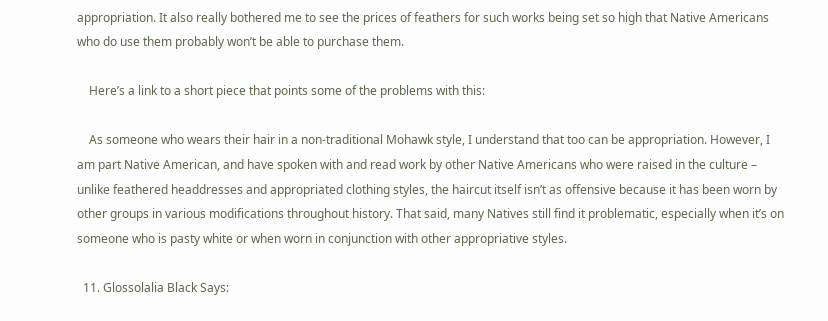appropriation. It also really bothered me to see the prices of feathers for such works being set so high that Native Americans who do use them probably won’t be able to purchase them.

    Here’s a link to a short piece that points some of the problems with this:

    As someone who wears their hair in a non-traditional Mohawk style, I understand that too can be appropriation. However, I am part Native American, and have spoken with and read work by other Native Americans who were raised in the culture – unlike feathered headdresses and appropriated clothing styles, the haircut itself isn’t as offensive because it has been worn by other groups in various modifications throughout history. That said, many Natives still find it problematic, especially when it’s on someone who is pasty white or when worn in conjunction with other appropriative styles.

  11. Glossolalia Black Says: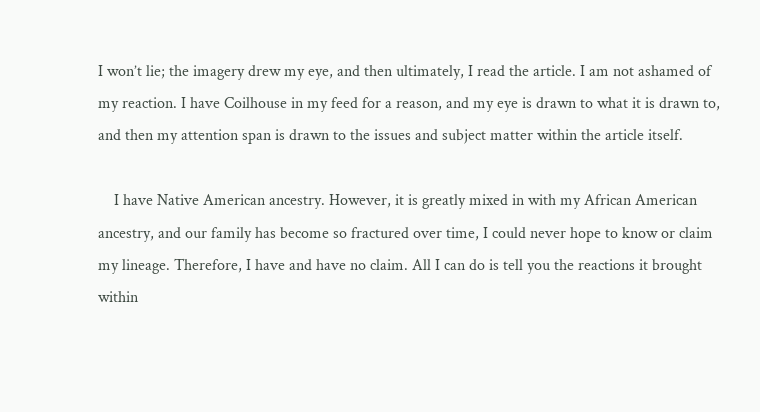I won’t lie; the imagery drew my eye, and then ultimately, I read the article. I am not ashamed of my reaction. I have Coilhouse in my feed for a reason, and my eye is drawn to what it is drawn to, and then my attention span is drawn to the issues and subject matter within the article itself.

    I have Native American ancestry. However, it is greatly mixed in with my African American ancestry, and our family has become so fractured over time, I could never hope to know or claim my lineage. Therefore, I have and have no claim. All I can do is tell you the reactions it brought within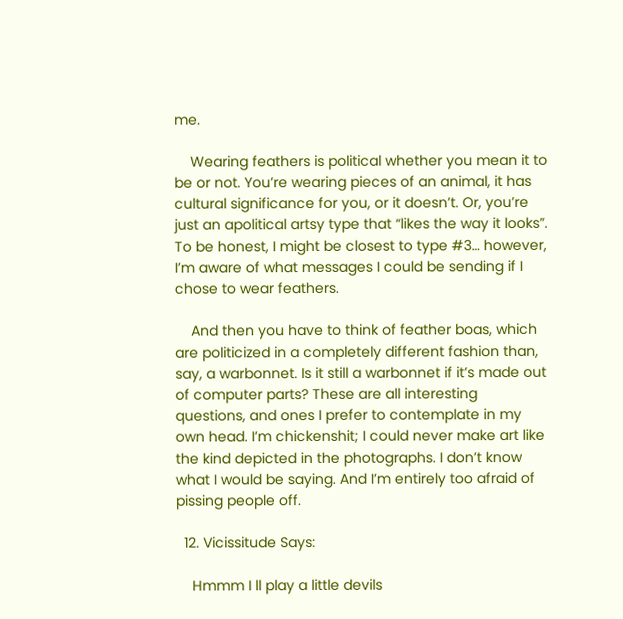me.

    Wearing feathers is political whether you mean it to be or not. You’re wearing pieces of an animal, it has cultural significance for you, or it doesn’t. Or, you’re just an apolitical artsy type that “likes the way it looks”. To be honest, I might be closest to type #3… however, I’m aware of what messages I could be sending if I chose to wear feathers.

    And then you have to think of feather boas, which are politicized in a completely different fashion than, say, a warbonnet. Is it still a warbonnet if it’s made out of computer parts? These are all interesting questions, and ones I prefer to contemplate in my own head. I’m chickenshit; I could never make art like the kind depicted in the photographs. I don’t know what I would be saying. And I’m entirely too afraid of pissing people off.

  12. Vicissitude Says:

    Hmmm I ll play a little devils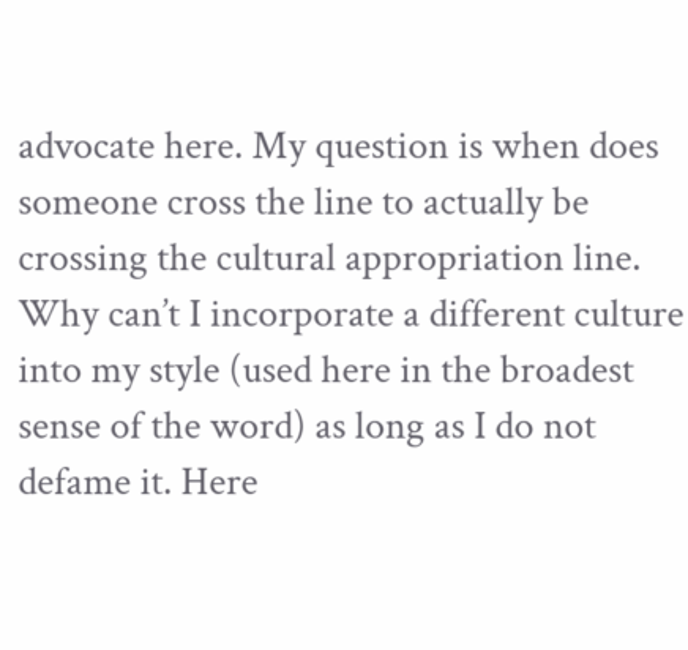advocate here. My question is when does someone cross the line to actually be crossing the cultural appropriation line. Why can’t I incorporate a different culture into my style (used here in the broadest sense of the word) as long as I do not defame it. Here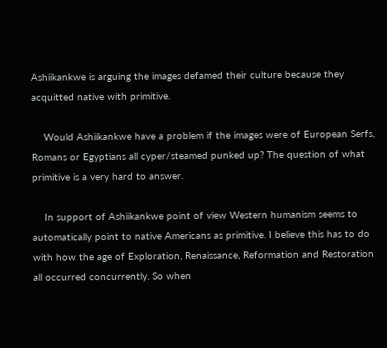Ashiikankwe is arguing the images defamed their culture because they acquitted native with primitive.

    Would Ashiikankwe have a problem if the images were of European Serfs, Romans or Egyptians all cyper/steamed punked up? The question of what primitive is a very hard to answer.

    In support of Ashiikankwe point of view Western humanism seems to automatically point to native Americans as primitive. I believe this has to do with how the age of Exploration, Renaissance, Reformation and Restoration all occurred concurrently. So when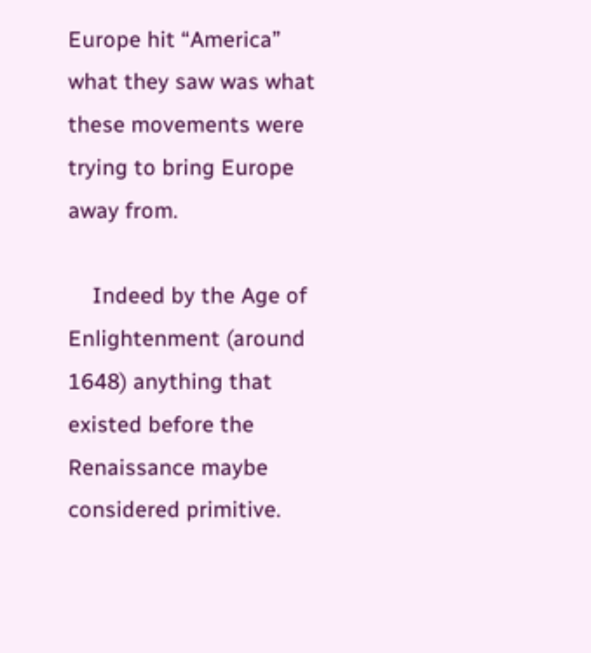Europe hit “America” what they saw was what these movements were trying to bring Europe away from.

    Indeed by the Age of Enlightenment (around 1648) anything that existed before the Renaissance maybe considered primitive.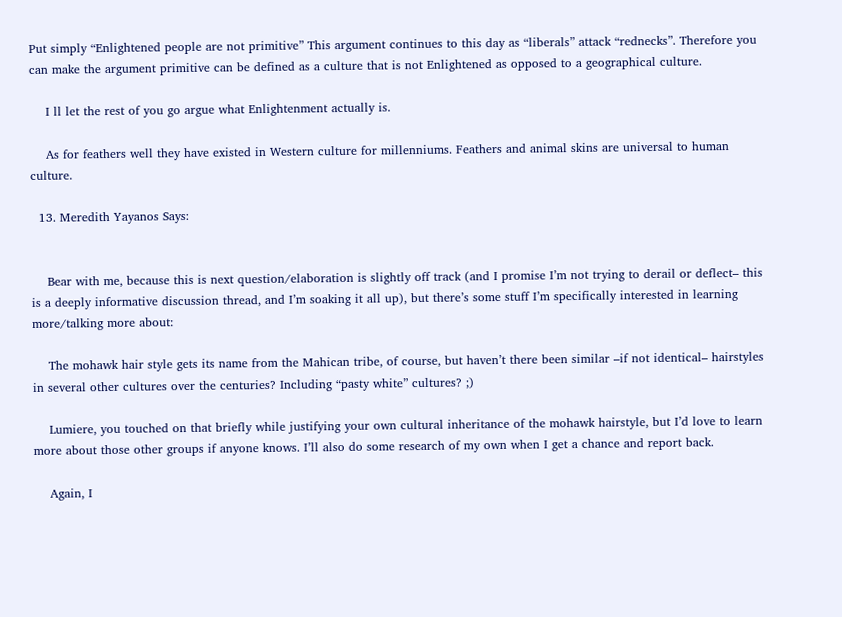Put simply “Enlightened people are not primitive” This argument continues to this day as “liberals” attack “rednecks”. Therefore you can make the argument primitive can be defined as a culture that is not Enlightened as opposed to a geographical culture.

    I ll let the rest of you go argue what Enlightenment actually is.

    As for feathers well they have existed in Western culture for millenniums. Feathers and animal skins are universal to human culture.

  13. Meredith Yayanos Says:


    Bear with me, because this is next question/elaboration is slightly off track (and I promise I’m not trying to derail or deflect– this is a deeply informative discussion thread, and I’m soaking it all up), but there’s some stuff I’m specifically interested in learning more/talking more about:

    The mohawk hair style gets its name from the Mahican tribe, of course, but haven’t there been similar –if not identical– hairstyles in several other cultures over the centuries? Including “pasty white” cultures? ;)

    Lumiere, you touched on that briefly while justifying your own cultural inheritance of the mohawk hairstyle, but I’d love to learn more about those other groups if anyone knows. I’ll also do some research of my own when I get a chance and report back.

    Again, I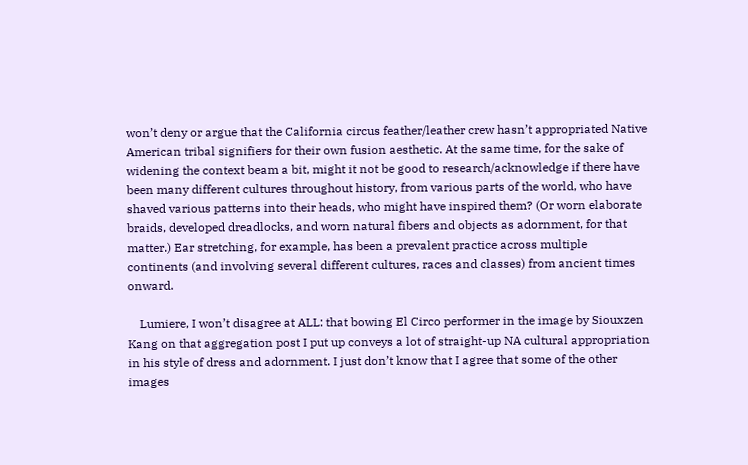won’t deny or argue that the California circus feather/leather crew hasn’t appropriated Native American tribal signifiers for their own fusion aesthetic. At the same time, for the sake of widening the context beam a bit, might it not be good to research/acknowledge if there have been many different cultures throughout history, from various parts of the world, who have shaved various patterns into their heads, who might have inspired them? (Or worn elaborate braids, developed dreadlocks, and worn natural fibers and objects as adornment, for that matter.) Ear stretching, for example, has been a prevalent practice across multiple continents (and involving several different cultures, races and classes) from ancient times onward.

    Lumiere, I won’t disagree at ALL: that bowing El Circo performer in the image by Siouxzen Kang on that aggregation post I put up conveys a lot of straight-up NA cultural appropriation in his style of dress and adornment. I just don’t know that I agree that some of the other images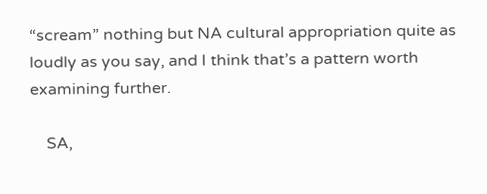“scream” nothing but NA cultural appropriation quite as loudly as you say, and I think that’s a pattern worth examining further.

    SA,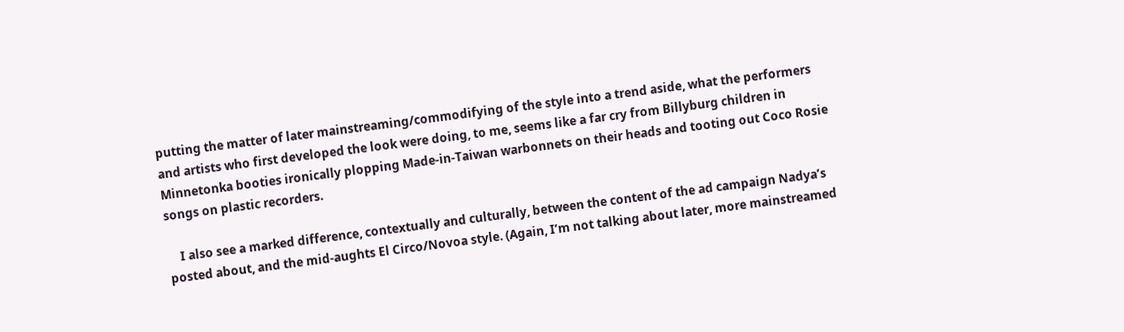putting the matter of later mainstreaming/commodifying of the style into a trend aside, what the performers and artists who first developed the look were doing, to me, seems like a far cry from Billyburg children in Minnetonka booties ironically plopping Made-in-Taiwan warbonnets on their heads and tooting out Coco Rosie songs on plastic recorders.

    I also see a marked difference, contextually and culturally, between the content of the ad campaign Nadya’s posted about, and the mid-aughts El Circo/Novoa style. (Again, I’m not talking about later, more mainstreamed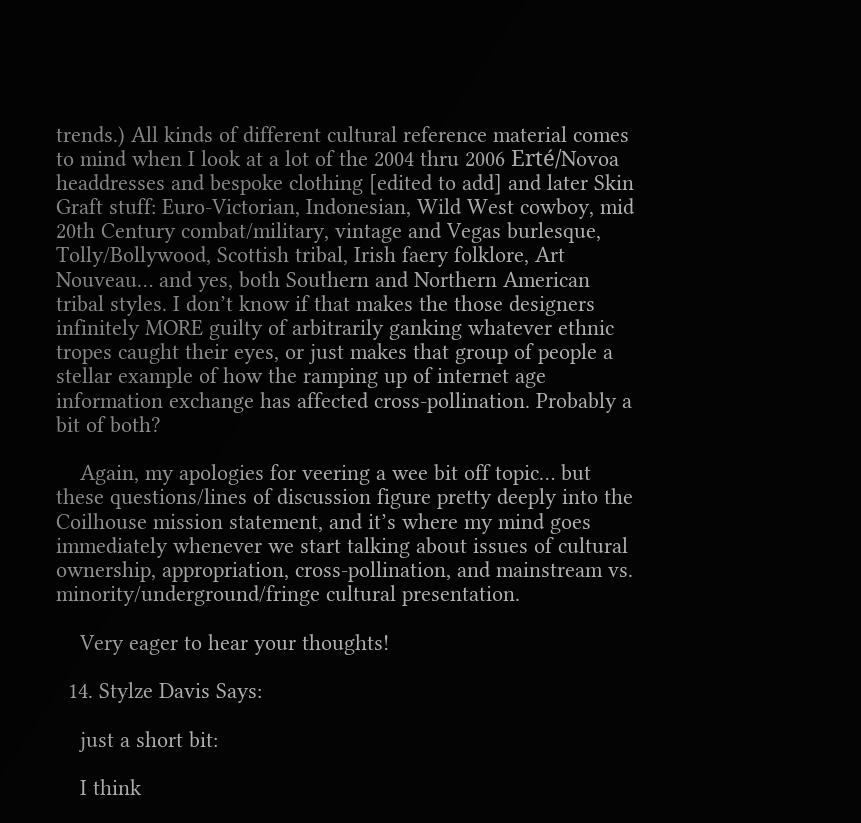trends.) All kinds of different cultural reference material comes to mind when I look at a lot of the 2004 thru 2006 Erté/Novoa headdresses and bespoke clothing [edited to add] and later Skin Graft stuff: Euro-Victorian, Indonesian, Wild West cowboy, mid 20th Century combat/military, vintage and Vegas burlesque, Tolly/Bollywood, Scottish tribal, Irish faery folklore, Art Nouveau… and yes, both Southern and Northern American tribal styles. I don’t know if that makes the those designers infinitely MORE guilty of arbitrarily ganking whatever ethnic tropes caught their eyes, or just makes that group of people a stellar example of how the ramping up of internet age information exchange has affected cross-pollination. Probably a bit of both?

    Again, my apologies for veering a wee bit off topic… but these questions/lines of discussion figure pretty deeply into the Coilhouse mission statement, and it’s where my mind goes immediately whenever we start talking about issues of cultural ownership, appropriation, cross-pollination, and mainstream vs. minority/underground/fringe cultural presentation.

    Very eager to hear your thoughts!

  14. Stylze Davis Says:

    just a short bit:

    I think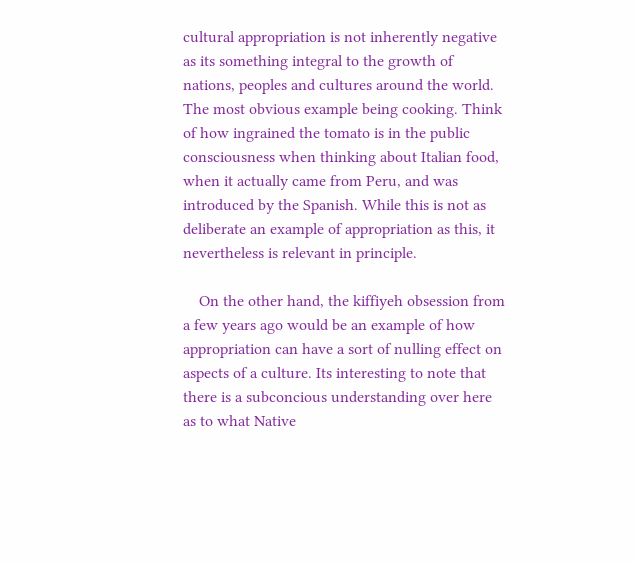cultural appropriation is not inherently negative as its something integral to the growth of nations, peoples and cultures around the world. The most obvious example being cooking. Think of how ingrained the tomato is in the public consciousness when thinking about Italian food, when it actually came from Peru, and was introduced by the Spanish. While this is not as deliberate an example of appropriation as this, it nevertheless is relevant in principle.

    On the other hand, the kiffiyeh obsession from a few years ago would be an example of how appropriation can have a sort of nulling effect on aspects of a culture. Its interesting to note that there is a subconcious understanding over here as to what Native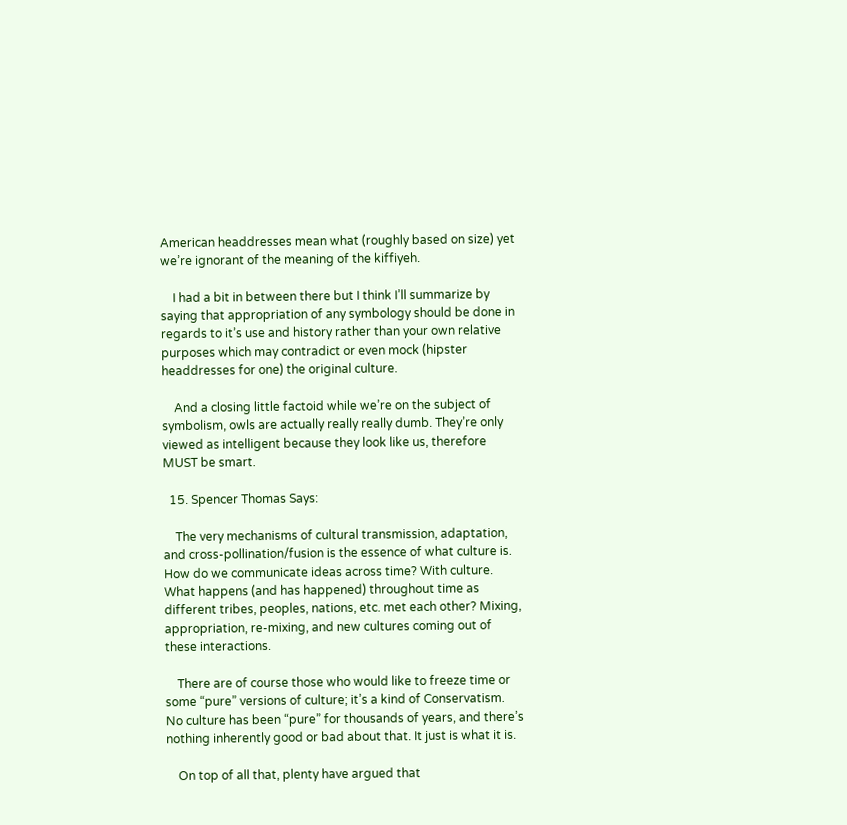American headdresses mean what (roughly based on size) yet we’re ignorant of the meaning of the kiffiyeh.

    I had a bit in between there but I think I’ll summarize by saying that appropriation of any symbology should be done in regards to it’s use and history rather than your own relative purposes which may contradict or even mock (hipster headdresses for one) the original culture.

    And a closing little factoid while we’re on the subject of symbolism, owls are actually really really dumb. They’re only viewed as intelligent because they look like us, therefore MUST be smart.

  15. Spencer Thomas Says:

    The very mechanisms of cultural transmission, adaptation, and cross-pollination/fusion is the essence of what culture is. How do we communicate ideas across time? With culture. What happens (and has happened) throughout time as different tribes, peoples, nations, etc. met each other? Mixing, appropriation, re-mixing, and new cultures coming out of these interactions.

    There are of course those who would like to freeze time or some “pure” versions of culture; it’s a kind of Conservatism. No culture has been “pure” for thousands of years, and there’s nothing inherently good or bad about that. It just is what it is.

    On top of all that, plenty have argued that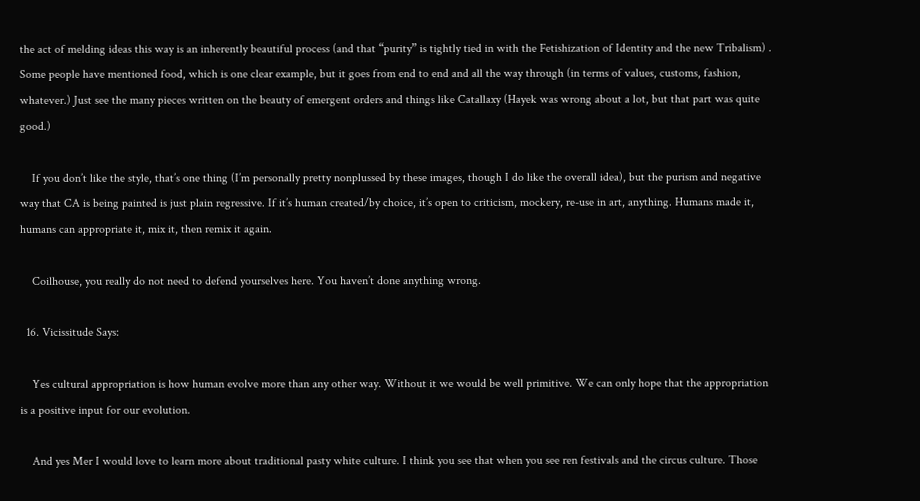the act of melding ideas this way is an inherently beautiful process (and that “purity” is tightly tied in with the Fetishization of Identity and the new Tribalism) . Some people have mentioned food, which is one clear example, but it goes from end to end and all the way through (in terms of values, customs, fashion, whatever.) Just see the many pieces written on the beauty of emergent orders and things like Catallaxy (Hayek was wrong about a lot, but that part was quite good.)

    If you don’t like the style, that’s one thing (I’m personally pretty nonplussed by these images, though I do like the overall idea), but the purism and negative way that CA is being painted is just plain regressive. If it’s human created/by choice, it’s open to criticism, mockery, re-use in art, anything. Humans made it, humans can appropriate it, mix it, then remix it again.

    Coilhouse, you really do not need to defend yourselves here. You haven’t done anything wrong.

  16. Vicissitude Says:

    Yes cultural appropriation is how human evolve more than any other way. Without it we would be well primitive. We can only hope that the appropriation is a positive input for our evolution.

    And yes Mer I would love to learn more about traditional pasty white culture. I think you see that when you see ren festivals and the circus culture. Those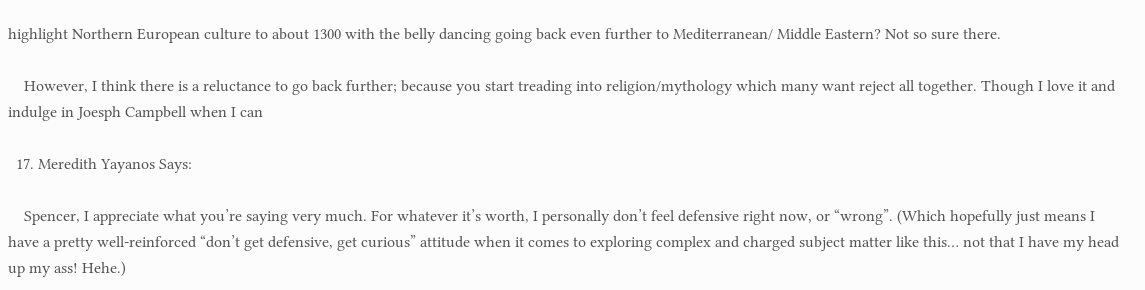highlight Northern European culture to about 1300 with the belly dancing going back even further to Mediterranean/ Middle Eastern? Not so sure there.

    However, I think there is a reluctance to go back further; because you start treading into religion/mythology which many want reject all together. Though I love it and indulge in Joesph Campbell when I can

  17. Meredith Yayanos Says:

    Spencer, I appreciate what you’re saying very much. For whatever it’s worth, I personally don’t feel defensive right now, or “wrong”. (Which hopefully just means I have a pretty well-reinforced “don’t get defensive, get curious” attitude when it comes to exploring complex and charged subject matter like this… not that I have my head up my ass! Hehe.)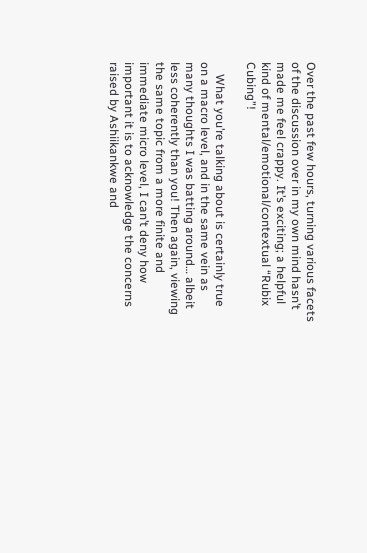Over the past few hours, turning various facets of the discussion over in my own mind hasn’t made me feel crappy. It’s exciting; a helpful kind of mental/emotional/contextual “Rubix Cubing”!

    What you’re talking about is certainly true on a macro level, and in the same vein as many thoughts I was batting around… albeit less coherently than you! Then again, viewing the same topic from a more finite and immediate micro level, I can’t deny how important it is to acknowledge the concerns raised by Ashiikankwe and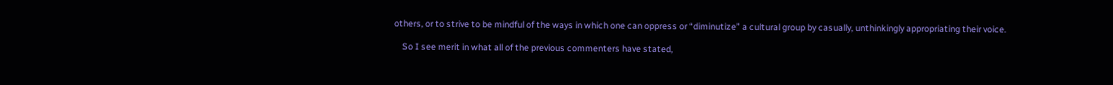others, or to strive to be mindful of the ways in which one can oppress or “diminutize” a cultural group by casually, unthinkingly appropriating their voice.

    So I see merit in what all of the previous commenters have stated,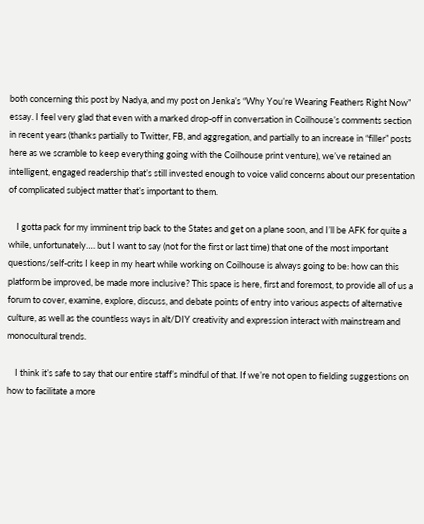both concerning this post by Nadya, and my post on Jenka’s “Why You’re Wearing Feathers Right Now” essay. I feel very glad that even with a marked drop-off in conversation in Coilhouse’s comments section in recent years (thanks partially to Twitter, FB, and aggregation, and partially to an increase in “filler” posts here as we scramble to keep everything going with the Coilhouse print venture), we’ve retained an intelligent, engaged readership that’s still invested enough to voice valid concerns about our presentation of complicated subject matter that’s important to them.

    I gotta pack for my imminent trip back to the States and get on a plane soon, and I’ll be AFK for quite a while, unfortunately…. but I want to say (not for the first or last time) that one of the most important questions/self-crits I keep in my heart while working on Coilhouse is always going to be: how can this platform be improved, be made more inclusive? This space is here, first and foremost, to provide all of us a forum to cover, examine, explore, discuss, and debate points of entry into various aspects of alternative culture, as well as the countless ways in alt/DIY creativity and expression interact with mainstream and monocultural trends.

    I think it’s safe to say that our entire staff’s mindful of that. If we’re not open to fielding suggestions on how to facilitate a more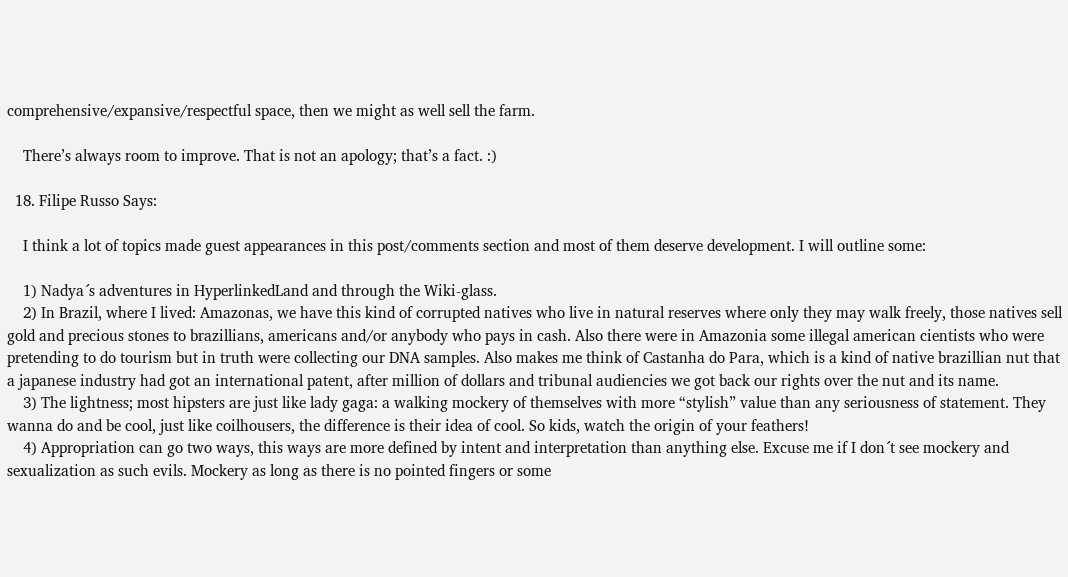comprehensive/expansive/respectful space, then we might as well sell the farm.

    There’s always room to improve. That is not an apology; that’s a fact. :)

  18. Filipe Russo Says:

    I think a lot of topics made guest appearances in this post/comments section and most of them deserve development. I will outline some:

    1) Nadya´s adventures in HyperlinkedLand and through the Wiki-glass.
    2) In Brazil, where I lived: Amazonas, we have this kind of corrupted natives who live in natural reserves where only they may walk freely, those natives sell gold and precious stones to brazillians, americans and/or anybody who pays in cash. Also there were in Amazonia some illegal american cientists who were pretending to do tourism but in truth were collecting our DNA samples. Also makes me think of Castanha do Para, which is a kind of native brazillian nut that a japanese industry had got an international patent, after million of dollars and tribunal audiencies we got back our rights over the nut and its name.
    3) The lightness; most hipsters are just like lady gaga: a walking mockery of themselves with more “stylish” value than any seriousness of statement. They wanna do and be cool, just like coilhousers, the difference is their idea of cool. So kids, watch the origin of your feathers!
    4) Appropriation can go two ways, this ways are more defined by intent and interpretation than anything else. Excuse me if I don´t see mockery and sexualization as such evils. Mockery as long as there is no pointed fingers or some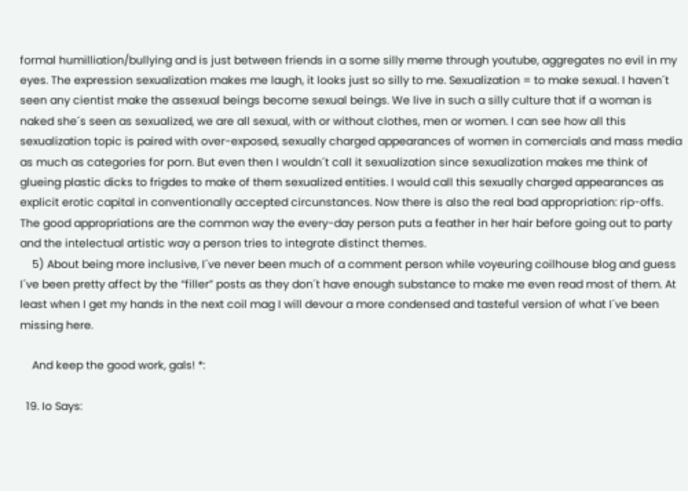formal humilliation/bullying and is just between friends in a some silly meme through youtube, aggregates no evil in my eyes. The expression sexualization makes me laugh, it looks just so silly to me. Sexualization = to make sexual. I haven´t seen any cientist make the assexual beings become sexual beings. We live in such a silly culture that if a woman is naked she´s seen as sexualized, we are all sexual, with or without clothes, men or women. I can see how all this sexualization topic is paired with over-exposed, sexually charged appearances of women in comercials and mass media as much as categories for porn. But even then I wouldn´t call it sexualization since sexualization makes me think of glueing plastic dicks to frigdes to make of them sexualized entities. I would call this sexually charged appearances as explicit erotic capital in conventionally accepted circunstances. Now there is also the real bad appropriation: rip-offs. The good appropriations are the common way the every-day person puts a feather in her hair before going out to party and the intelectual artistic way a person tries to integrate distinct themes.
    5) About being more inclusive, I´ve never been much of a comment person while voyeuring coilhouse blog and guess I´ve been pretty affect by the “filler” posts as they don´t have enough substance to make me even read most of them. At least when I get my hands in the next coil mag I will devour a more condensed and tasteful version of what I´ve been missing here.

    And keep the good work, gals! *:

  19. Io Says: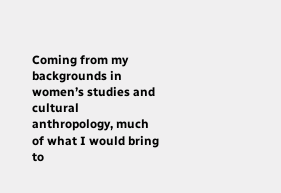Coming from my backgrounds in women’s studies and cultural anthropology, much of what I would bring to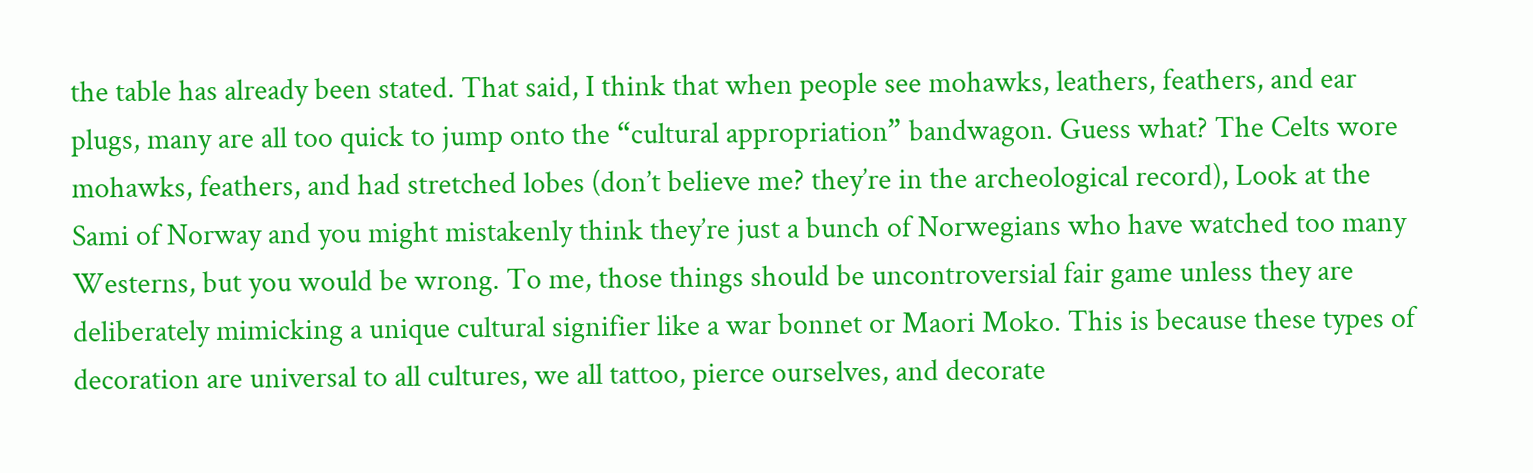the table has already been stated. That said, I think that when people see mohawks, leathers, feathers, and ear plugs, many are all too quick to jump onto the “cultural appropriation” bandwagon. Guess what? The Celts wore mohawks, feathers, and had stretched lobes (don’t believe me? they’re in the archeological record), Look at the Sami of Norway and you might mistakenly think they’re just a bunch of Norwegians who have watched too many Westerns, but you would be wrong. To me, those things should be uncontroversial fair game unless they are deliberately mimicking a unique cultural signifier like a war bonnet or Maori Moko. This is because these types of decoration are universal to all cultures, we all tattoo, pierce ourselves, and decorate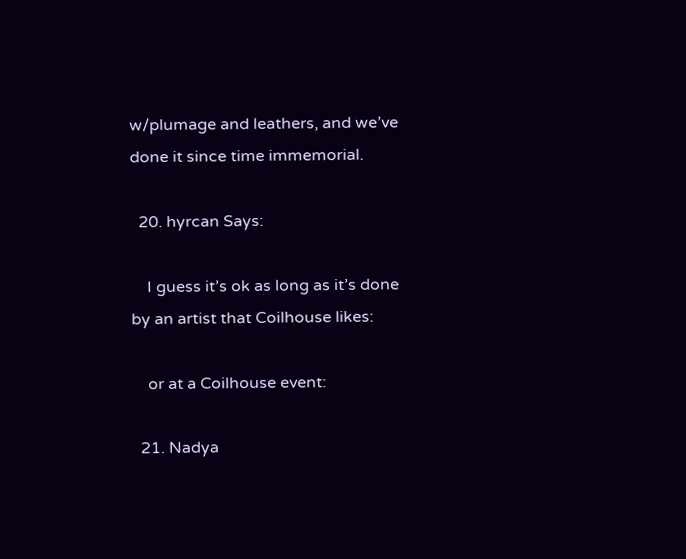w/plumage and leathers, and we’ve done it since time immemorial.

  20. hyrcan Says:

    I guess it’s ok as long as it’s done by an artist that Coilhouse likes:

    or at a Coilhouse event:

  21. Nadya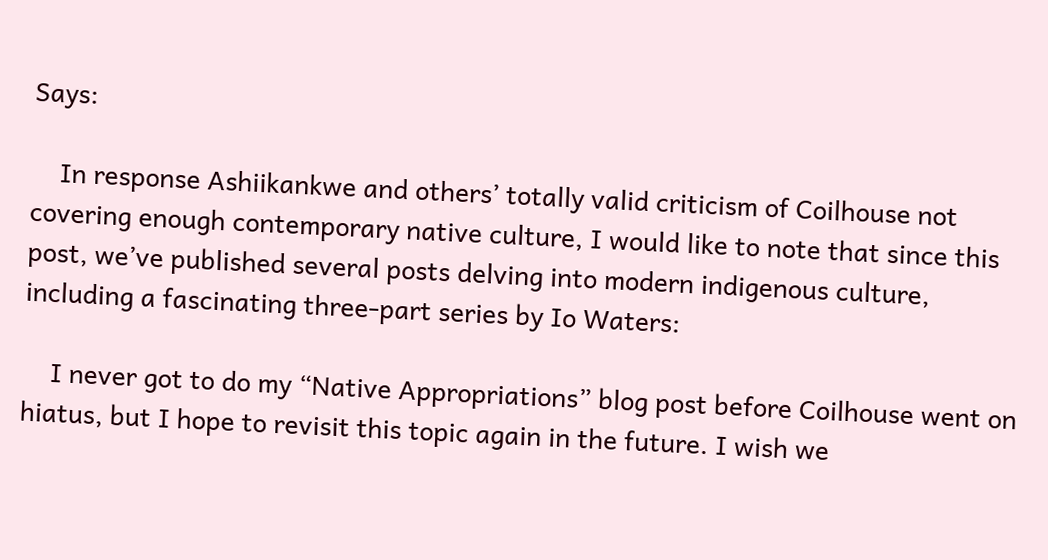Says:

    In response Ashiikankwe and others’ totally valid criticism of Coilhouse not covering enough contemporary native culture, I would like to note that since this post, we’ve published several posts delving into modern indigenous culture, including a fascinating three-part series by Io Waters:

    I never got to do my “Native Appropriations” blog post before Coilhouse went on hiatus, but I hope to revisit this topic again in the future. I wish we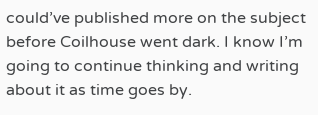could’ve published more on the subject before Coilhouse went dark. I know I’m going to continue thinking and writing about it as time goes by.